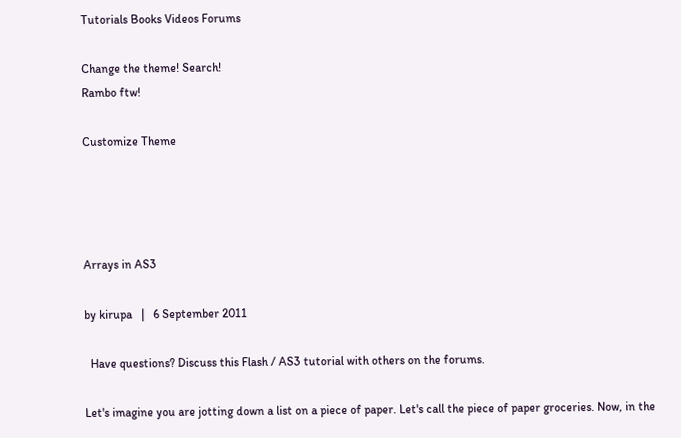Tutorials Books Videos Forums

Change the theme! Search!
Rambo ftw!

Customize Theme




Arrays in AS3

by kirupa   |   6 September 2011

  Have questions? Discuss this Flash / AS3 tutorial with others on the forums.

Let's imagine you are jotting down a list on a piece of paper. Let's call the piece of paper groceries. Now, in the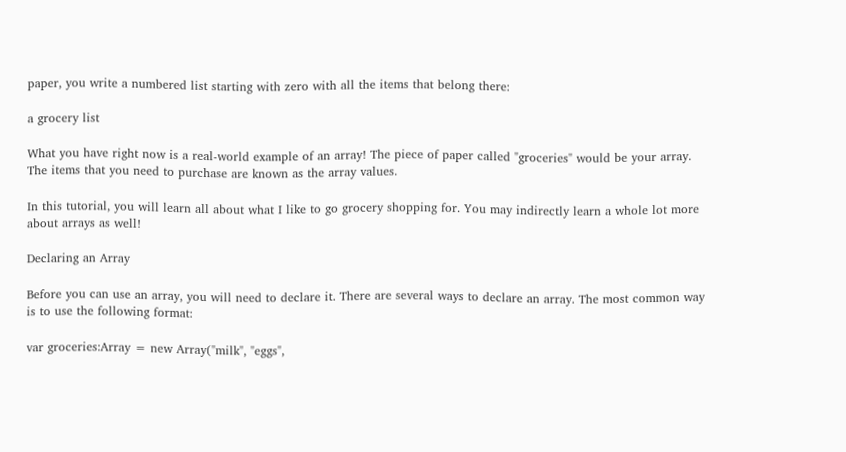paper, you write a numbered list starting with zero with all the items that belong there:

a grocery list

What you have right now is a real-world example of an array! The piece of paper called "groceries" would be your array. The items that you need to purchase are known as the array values.

In this tutorial, you will learn all about what I like to go grocery shopping for. You may indirectly learn a whole lot more about arrays as well!

Declaring an Array

Before you can use an array, you will need to declare it. There are several ways to declare an array. The most common way is to use the following format:

var groceries:Array = new Array("milk", "eggs",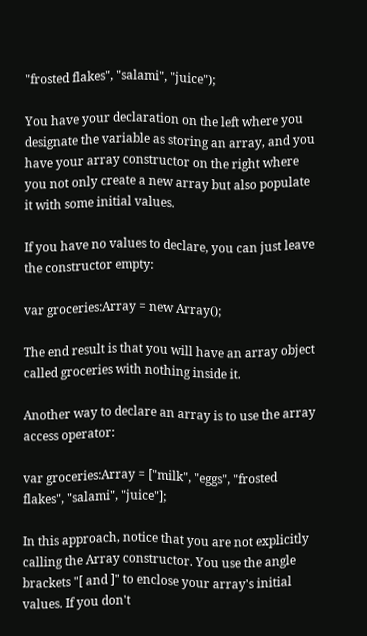"frosted flakes", "salami", "juice");

You have your declaration on the left where you designate the variable as storing an array, and you have your array constructor on the right where you not only create a new array but also populate it with some initial values.

If you have no values to declare, you can just leave the constructor empty:

var groceries:Array = new Array();

The end result is that you will have an array object called groceries with nothing inside it.

Another way to declare an array is to use the array access operator:

var groceries:Array = ["milk", "eggs", "frosted flakes", "salami", "juice"];

In this approach, notice that you are not explicitly calling the Array constructor. You use the angle brackets "[ and ]" to enclose your array's initial values. If you don't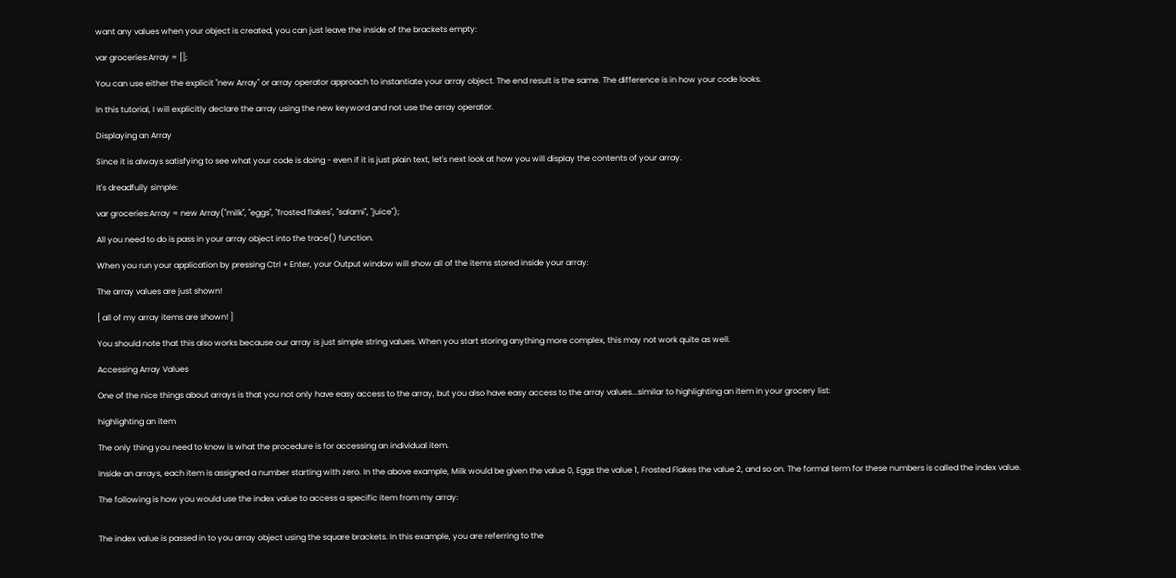want any values when your object is created, you can just leave the inside of the brackets empty:

var groceries:Array = [];

You can use either the explicit "new Array" or array operator approach to instantiate your array object. The end result is the same. The difference is in how your code looks.

In this tutorial, I will explicitly declare the array using the new keyword and not use the array operator.

Displaying an Array

Since it is always satisfying to see what your code is doing - even if it is just plain text, let's next look at how you will display the contents of your array.

It's dreadfully simple:

var groceries:Array = new Array("milk", "eggs", "frosted flakes", "salami", "juice");

All you need to do is pass in your array object into the trace() function.

When you run your application by pressing Ctrl + Enter, your Output window will show all of the items stored inside your array:

The array values are just shown!

[ all of my array items are shown! ]

You should note that this also works because our array is just simple string values. When you start storing anything more complex, this may not work quite as well.

Accessing Array Values

One of the nice things about arrays is that you not only have easy access to the array, but you also have easy access to the array values...similar to highlighting an item in your grocery list:

highlighting an item

The only thing you need to know is what the procedure is for accessing an individual item.

Inside an arrays, each item is assigned a number starting with zero. In the above example, Milk would be given the value 0, Eggs the value 1, Frosted Flakes the value 2, and so on. The formal term for these numbers is called the index value.

The following is how you would use the index value to access a specific item from my array:


The index value is passed in to you array object using the square brackets. In this example, you are referring to the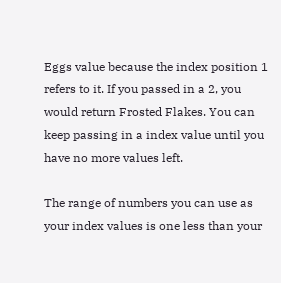Eggs value because the index position 1 refers to it. If you passed in a 2, you would return Frosted Flakes. You can keep passing in a index value until you have no more values left.

The range of numbers you can use as your index values is one less than your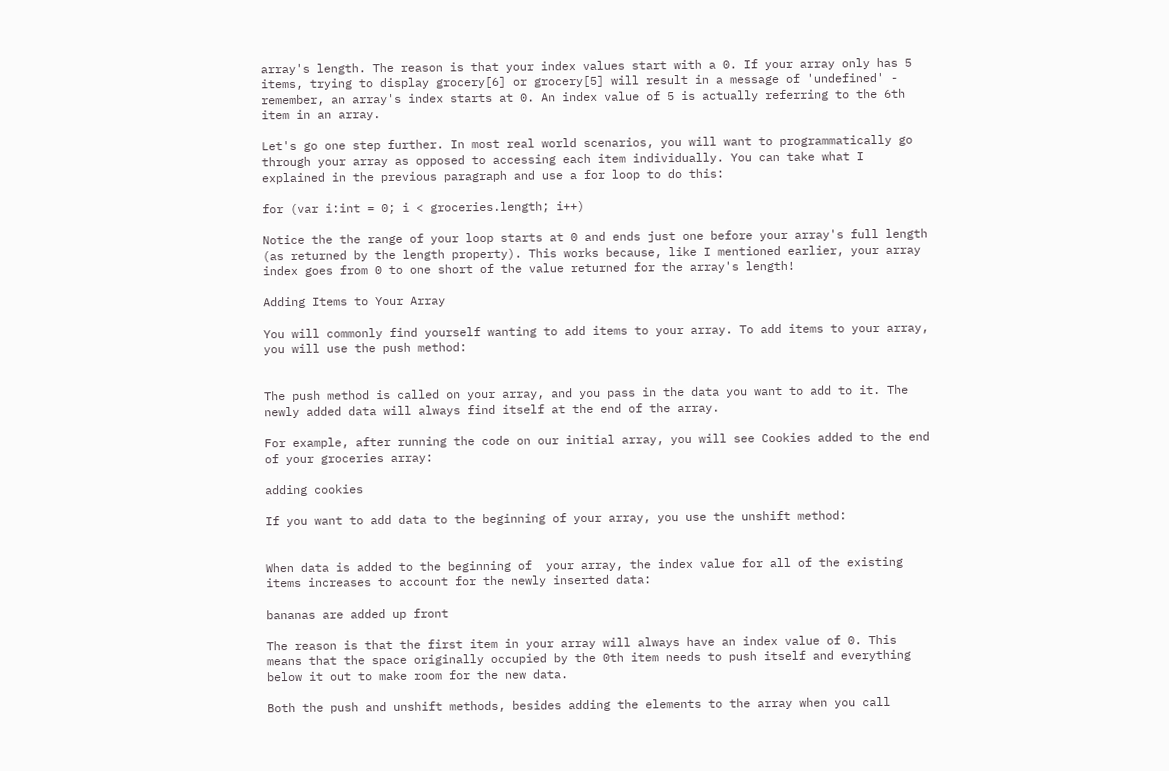array's length. The reason is that your index values start with a 0. If your array only has 5 items, trying to display grocery[6] or grocery[5] will result in a message of 'undefined' - remember, an array's index starts at 0. An index value of 5 is actually referring to the 6th item in an array.

Let's go one step further. In most real world scenarios, you will want to programmatically go through your array as opposed to accessing each item individually. You can take what I explained in the previous paragraph and use a for loop to do this:

for (var i:int = 0; i < groceries.length; i++)

Notice the the range of your loop starts at 0 and ends just one before your array's full length (as returned by the length property). This works because, like I mentioned earlier, your array index goes from 0 to one short of the value returned for the array's length!

Adding Items to Your Array

You will commonly find yourself wanting to add items to your array. To add items to your array, you will use the push method:


The push method is called on your array, and you pass in the data you want to add to it. The newly added data will always find itself at the end of the array.

For example, after running the code on our initial array, you will see Cookies added to the end of your groceries array:

adding cookies

If you want to add data to the beginning of your array, you use the unshift method:


When data is added to the beginning of  your array, the index value for all of the existing items increases to account for the newly inserted data:

bananas are added up front

The reason is that the first item in your array will always have an index value of 0. This means that the space originally occupied by the 0th item needs to push itself and everything below it out to make room for the new data.

Both the push and unshift methods, besides adding the elements to the array when you call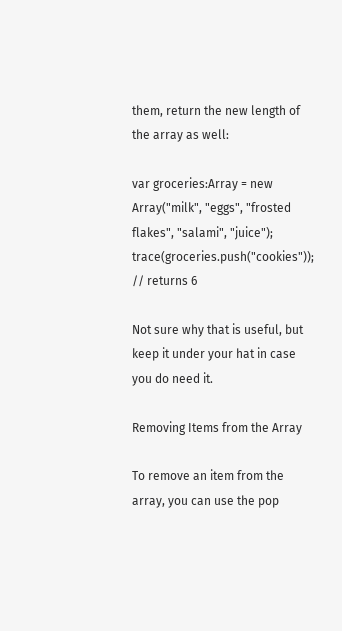them, return the new length of the array as well:

var groceries:Array = new Array("milk", "eggs", "frosted flakes", "salami", "juice");
trace(groceries.push("cookies")); // returns 6

Not sure why that is useful, but keep it under your hat in case you do need it.

Removing Items from the Array

To remove an item from the array, you can use the pop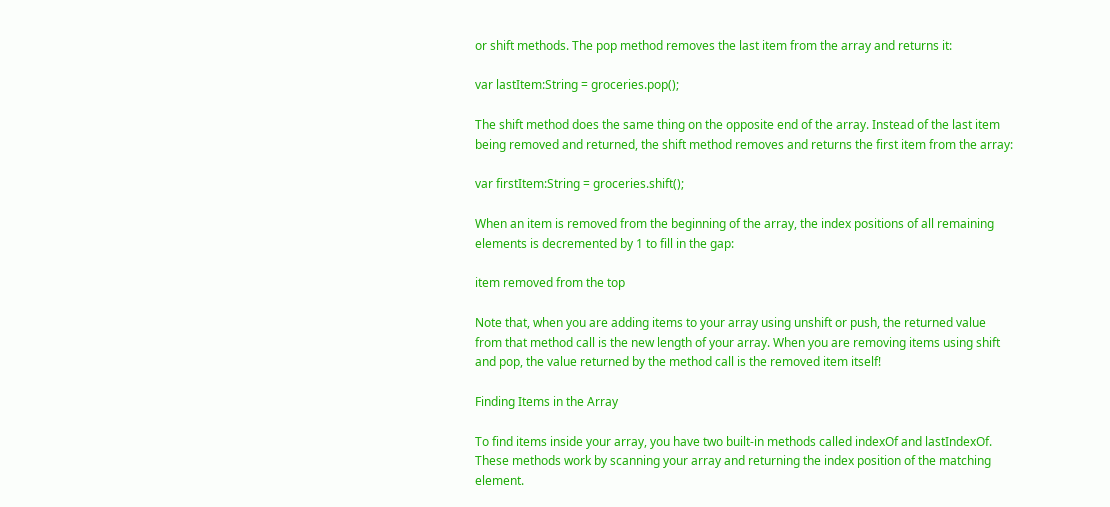or shift methods. The pop method removes the last item from the array and returns it:

var lastItem:String = groceries.pop();

The shift method does the same thing on the opposite end of the array. Instead of the last item being removed and returned, the shift method removes and returns the first item from the array:

var firstItem:String = groceries.shift();

When an item is removed from the beginning of the array, the index positions of all remaining elements is decremented by 1 to fill in the gap:

item removed from the top

Note that, when you are adding items to your array using unshift or push, the returned value from that method call is the new length of your array. When you are removing items using shift and pop, the value returned by the method call is the removed item itself!

Finding Items in the Array

To find items inside your array, you have two built-in methods called indexOf and lastIndexOf. These methods work by scanning your array and returning the index position of the matching element.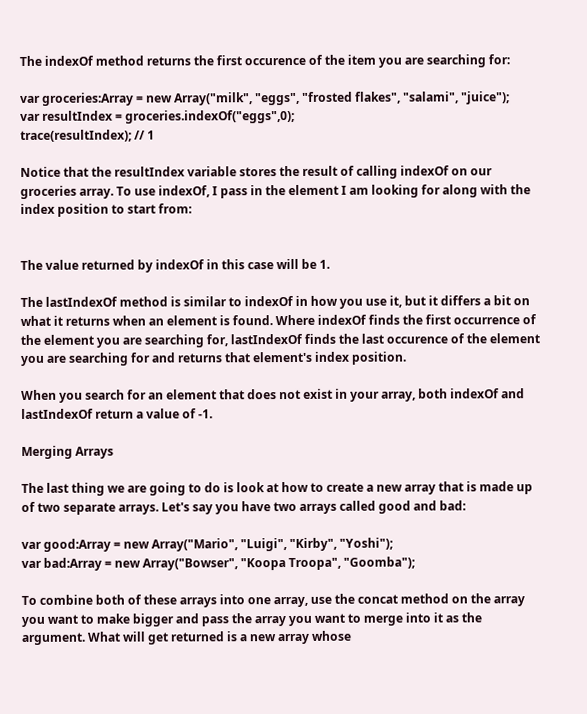The indexOf method returns the first occurence of the item you are searching for:

var groceries:Array = new Array("milk", "eggs", "frosted flakes", "salami", "juice");
var resultIndex = groceries.indexOf("eggs",0);
trace(resultIndex); // 1

Notice that the resultIndex variable stores the result of calling indexOf on our groceries array. To use indexOf, I pass in the element I am looking for along with the index position to start from:


The value returned by indexOf in this case will be 1.

The lastIndexOf method is similar to indexOf in how you use it, but it differs a bit on what it returns when an element is found. Where indexOf finds the first occurrence of the element you are searching for, lastIndexOf finds the last occurence of the element you are searching for and returns that element's index position.

When you search for an element that does not exist in your array, both indexOf and lastIndexOf return a value of -1.

Merging Arrays

The last thing we are going to do is look at how to create a new array that is made up of two separate arrays. Let's say you have two arrays called good and bad:

var good:Array = new Array("Mario", "Luigi", "Kirby", "Yoshi");
var bad:Array = new Array("Bowser", "Koopa Troopa", "Goomba");

To combine both of these arrays into one array, use the concat method on the array you want to make bigger and pass the array you want to merge into it as the argument. What will get returned is a new array whose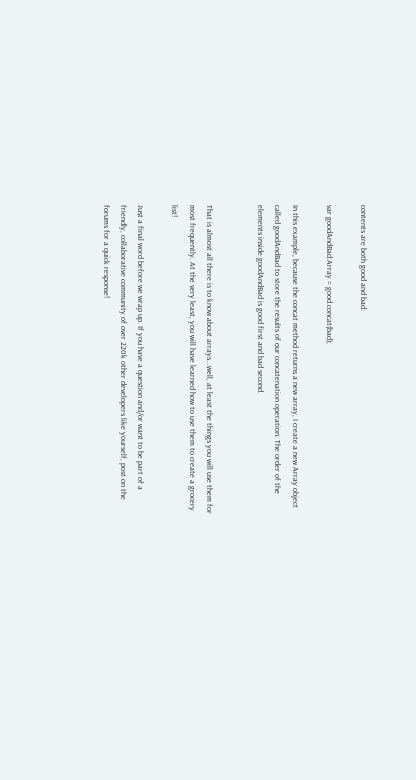contents are both good and bad:

var goodAndBad:Array = good.concat(bad);

In this example, because the concat method returns a new array, I create a new Array object called goodAndBad to store the results of our concatenation operation. The order of the elements inside goodAndBad is good first and bad second.


That is almost all there is to know about arrays...well, at least the things you will use them for most frequently. At the very least, you will have learned how to use them to create a grocery list!

Just a final word before we wrap up. If you have a question and/or want to be part of a friendly, collaborative community of over 220k other developers like yourself, post on the forums for a quick response!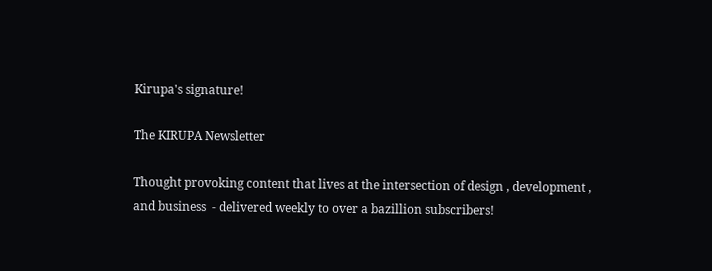Kirupa's signature!

The KIRUPA Newsletter

Thought provoking content that lives at the intersection of design , development , and business  - delivered weekly to over a bazillion subscribers!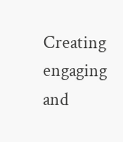Creating engaging and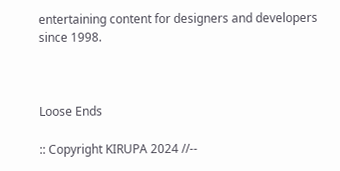entertaining content for designers and developers since 1998.



Loose Ends

:: Copyright KIRUPA 2024 //--